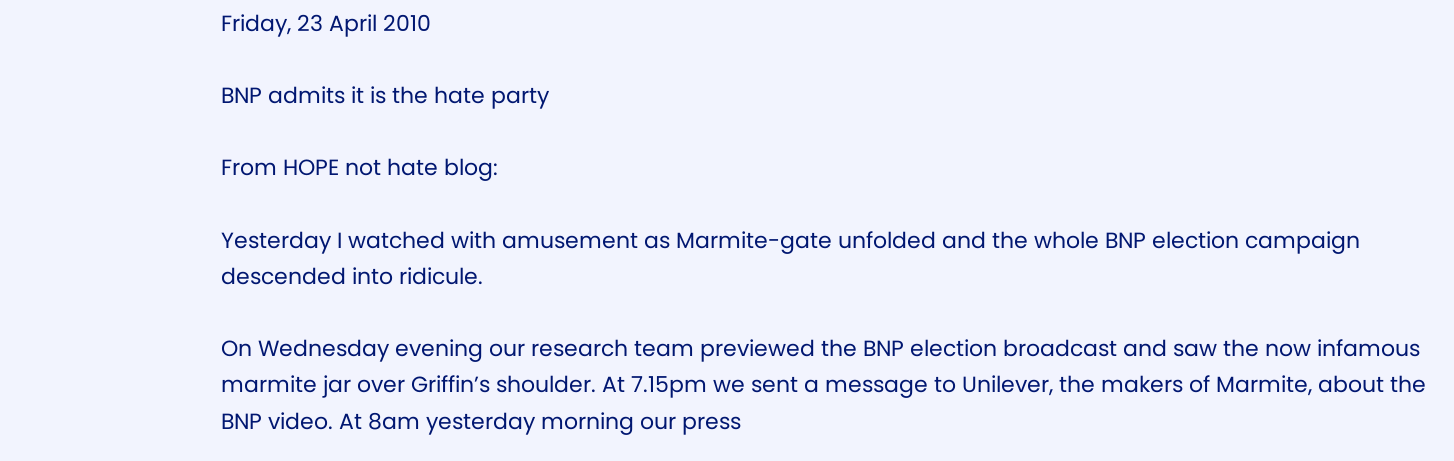Friday, 23 April 2010

BNP admits it is the hate party

From HOPE not hate blog:

Yesterday I watched with amusement as Marmite-gate unfolded and the whole BNP election campaign descended into ridicule.

On Wednesday evening our research team previewed the BNP election broadcast and saw the now infamous marmite jar over Griffin’s shoulder. At 7.15pm we sent a message to Unilever, the makers of Marmite, about the BNP video. At 8am yesterday morning our press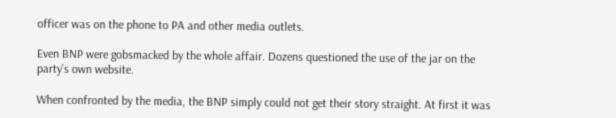officer was on the phone to PA and other media outlets.

Even BNP were gobsmacked by the whole affair. Dozens questioned the use of the jar on the party’s own website.

When confronted by the media, the BNP simply could not get their story straight. At first it was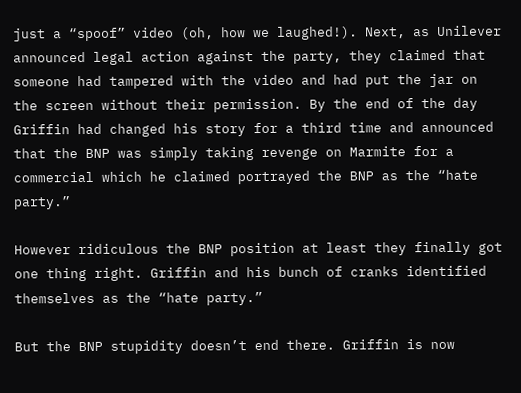just a “spoof” video (oh, how we laughed!). Next, as Unilever announced legal action against the party, they claimed that someone had tampered with the video and had put the jar on the screen without their permission. By the end of the day Griffin had changed his story for a third time and announced that the BNP was simply taking revenge on Marmite for a commercial which he claimed portrayed the BNP as the “hate party.”

However ridiculous the BNP position at least they finally got one thing right. Griffin and his bunch of cranks identified themselves as the “hate party.”

But the BNP stupidity doesn’t end there. Griffin is now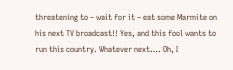threatening to – wait for it – eat some Marmite on his next TV broadcast!! Yes, and this fool wants to run this country. Whatever next…. Oh, I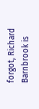forgot, Richard Barnbrook is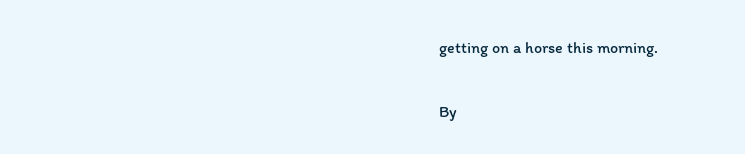getting on a horse this morning.

By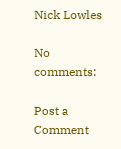Nick Lowles

No comments:

Post a Comment